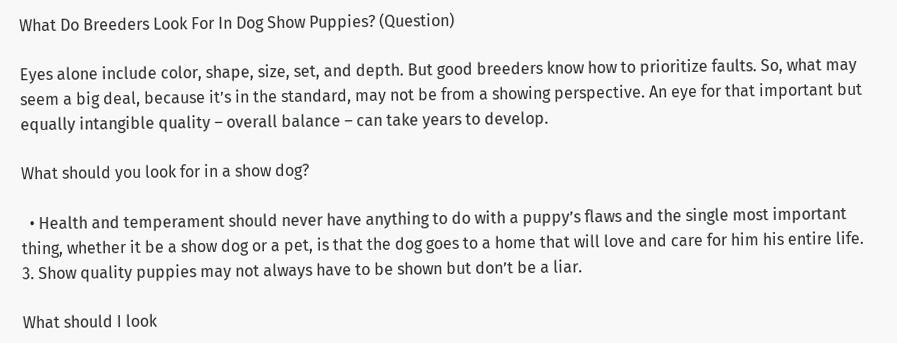What Do Breeders Look For In Dog Show Puppies? (Question)

Eyes alone include color, shape, size, set, and depth. But good breeders know how to prioritize faults. So, what may seem a big deal, because it’s in the standard, may not be from a showing perspective. An eye for that important but equally intangible quality – overall balance – can take years to develop.

What should you look for in a show dog?

  • Health and temperament should never have anything to do with a puppy’s flaws and the single most important thing, whether it be a show dog or a pet, is that the dog goes to a home that will love and care for him his entire life. 3. Show quality puppies may not always have to be shown but don’t be a liar.

What should I look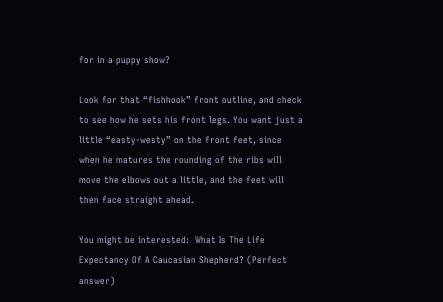for in a puppy show?

Look for that “fishhook” front outline, and check to see how he sets his front legs. You want just a little “easty-westy” on the front feet, since when he matures the rounding of the ribs will move the elbows out a little, and the feet will then face straight ahead.

You might be interested:  What Is The Life Expectancy Of A Caucasian Shepherd? (Perfect answer)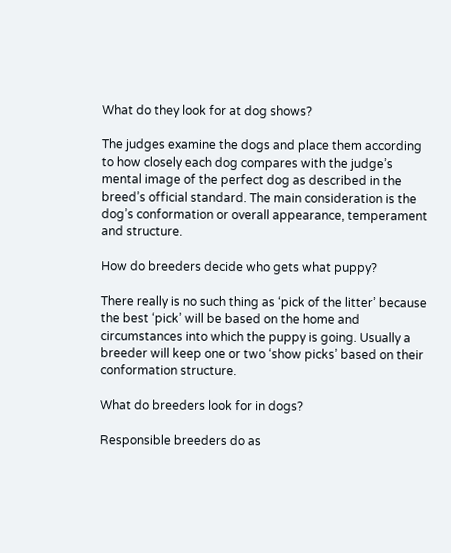What do they look for at dog shows?

The judges examine the dogs and place them according to how closely each dog compares with the judge’s mental image of the perfect dog as described in the breed’s official standard. The main consideration is the dog’s conformation or overall appearance, temperament and structure.

How do breeders decide who gets what puppy?

There really is no such thing as ‘pick of the litter’ because the best ‘pick’ will be based on the home and circumstances into which the puppy is going. Usually a breeder will keep one or two ‘show picks’ based on their conformation structure.

What do breeders look for in dogs?

Responsible breeders do as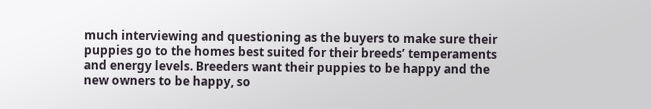much interviewing and questioning as the buyers to make sure their puppies go to the homes best suited for their breeds’ temperaments and energy levels. Breeders want their puppies to be happy and the new owners to be happy, so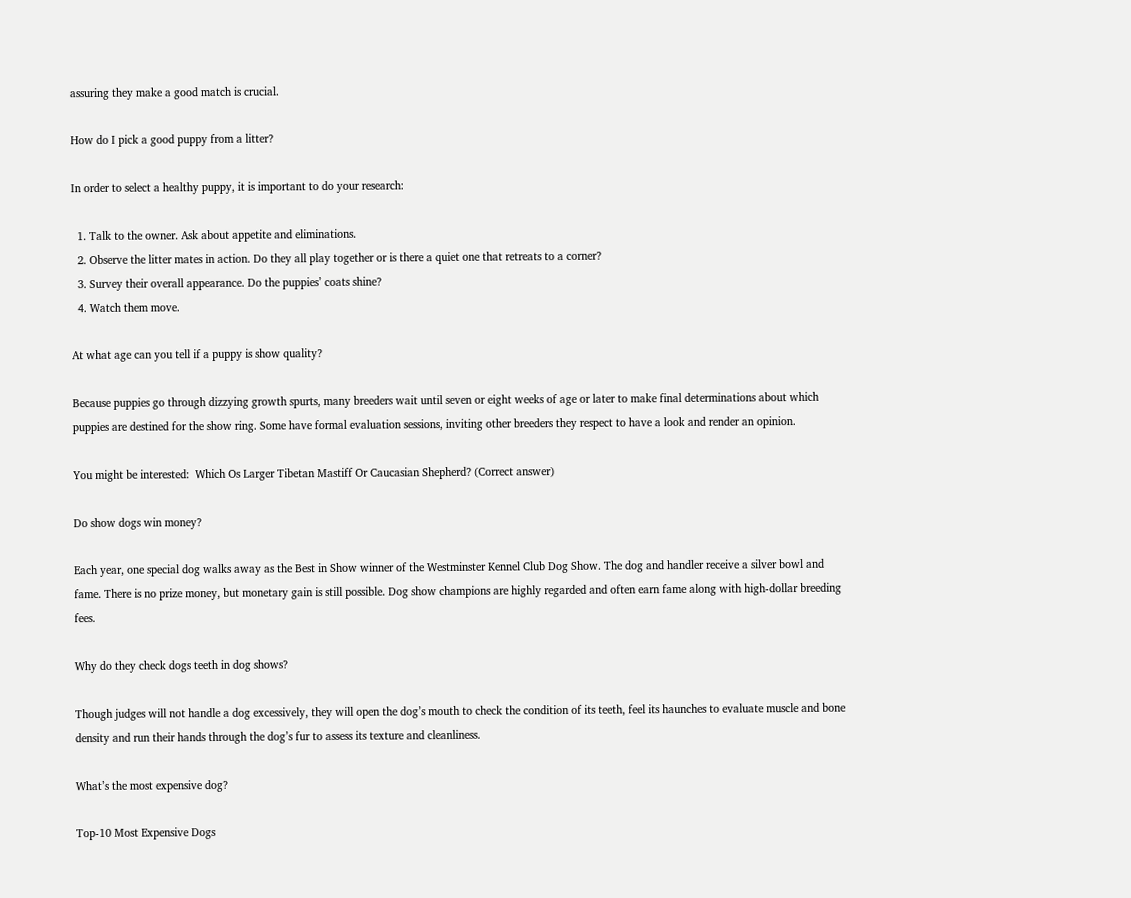assuring they make a good match is crucial.

How do I pick a good puppy from a litter?

In order to select a healthy puppy, it is important to do your research:

  1. Talk to the owner. Ask about appetite and eliminations.
  2. Observe the litter mates in action. Do they all play together or is there a quiet one that retreats to a corner?
  3. Survey their overall appearance. Do the puppies’ coats shine?
  4. Watch them move.

At what age can you tell if a puppy is show quality?

Because puppies go through dizzying growth spurts, many breeders wait until seven or eight weeks of age or later to make final determinations about which puppies are destined for the show ring. Some have formal evaluation sessions, inviting other breeders they respect to have a look and render an opinion.

You might be interested:  Which Os Larger Tibetan Mastiff Or Caucasian Shepherd? (Correct answer)

Do show dogs win money?

Each year, one special dog walks away as the Best in Show winner of the Westminster Kennel Club Dog Show. The dog and handler receive a silver bowl and fame. There is no prize money, but monetary gain is still possible. Dog show champions are highly regarded and often earn fame along with high-dollar breeding fees.

Why do they check dogs teeth in dog shows?

Though judges will not handle a dog excessively, they will open the dog’s mouth to check the condition of its teeth, feel its haunches to evaluate muscle and bone density and run their hands through the dog’s fur to assess its texture and cleanliness.

What’s the most expensive dog?

Top-10 Most Expensive Dogs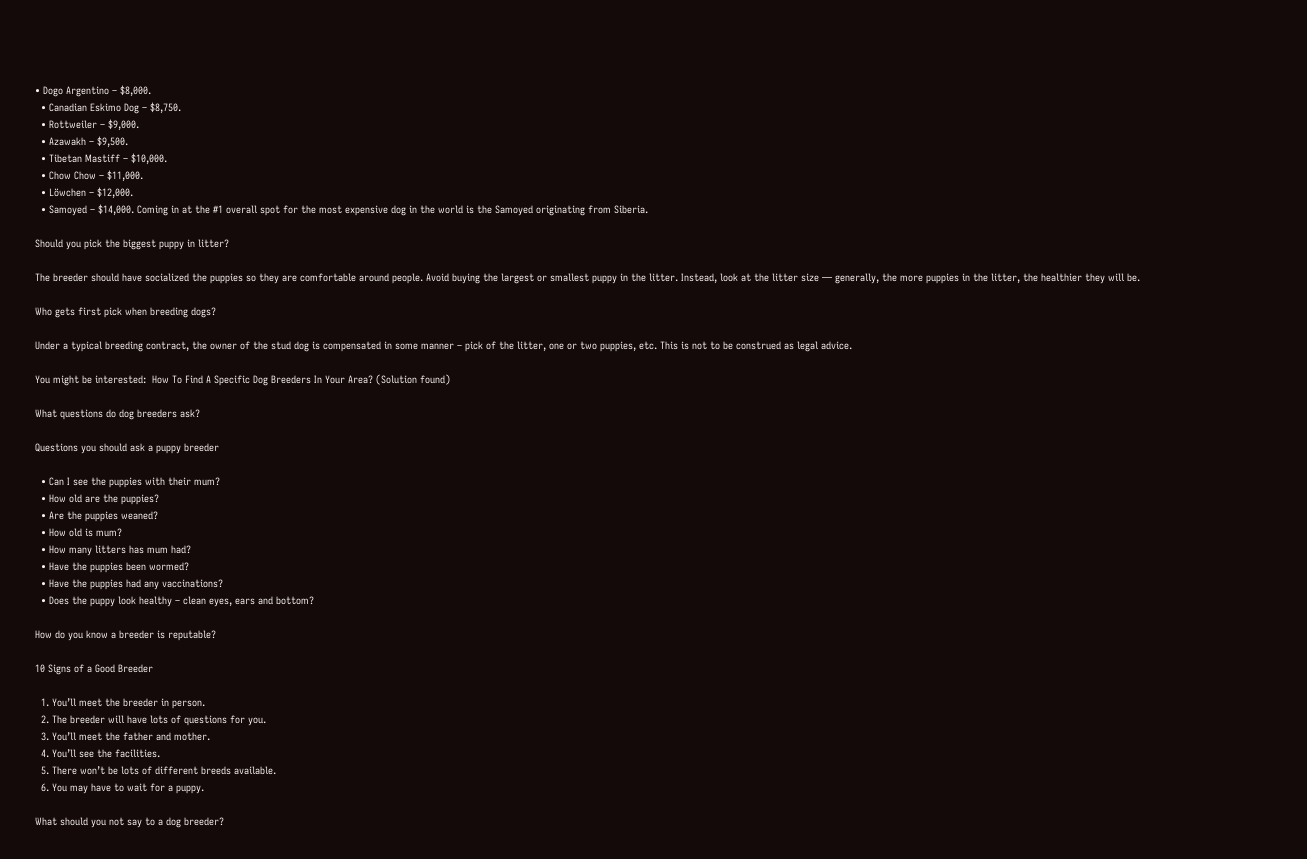• Dogo Argentino – $8,000.
  • Canadian Eskimo Dog – $8,750.
  • Rottweiler – $9,000.
  • Azawakh – $9,500.
  • Tibetan Mastiff – $10,000.
  • Chow Chow – $11,000.
  • Löwchen – $12,000.
  • Samoyed – $14,000. Coming in at the #1 overall spot for the most expensive dog in the world is the Samoyed originating from Siberia.

Should you pick the biggest puppy in litter?

The breeder should have socialized the puppies so they are comfortable around people. Avoid buying the largest or smallest puppy in the litter. Instead, look at the litter size — generally, the more puppies in the litter, the healthier they will be.

Who gets first pick when breeding dogs?

Under a typical breeding contract, the owner of the stud dog is compensated in some manner – pick of the litter, one or two puppies, etc. This is not to be construed as legal advice.

You might be interested:  How To Find A Specific Dog Breeders In Your Area? (Solution found)

What questions do dog breeders ask?

Questions you should ask a puppy breeder

  • Can I see the puppies with their mum?
  • How old are the puppies?
  • Are the puppies weaned?
  • How old is mum?
  • How many litters has mum had?
  • Have the puppies been wormed?
  • Have the puppies had any vaccinations?
  • Does the puppy look healthy – clean eyes, ears and bottom?

How do you know a breeder is reputable?

10 Signs of a Good Breeder

  1. You’ll meet the breeder in person.
  2. The breeder will have lots of questions for you.
  3. You’ll meet the father and mother.
  4. You’ll see the facilities.
  5. There won’t be lots of different breeds available.
  6. You may have to wait for a puppy.

What should you not say to a dog breeder?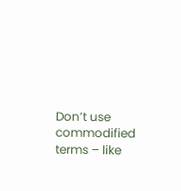Don’t use commodified terms – like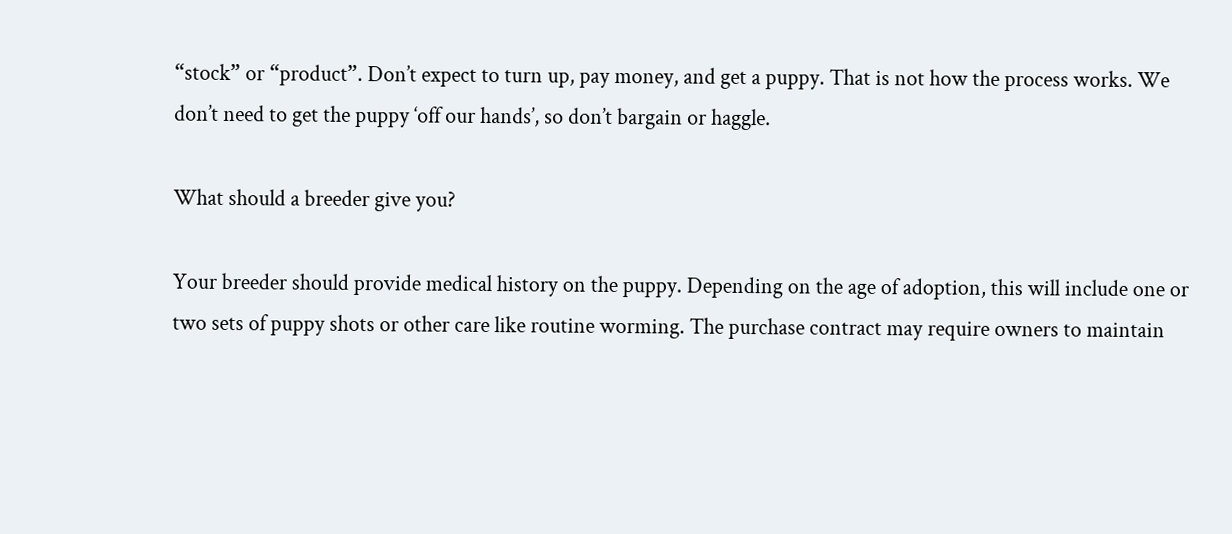“stock” or “product”. Don’t expect to turn up, pay money, and get a puppy. That is not how the process works. We don’t need to get the puppy ‘off our hands’, so don’t bargain or haggle.

What should a breeder give you?

Your breeder should provide medical history on the puppy. Depending on the age of adoption, this will include one or two sets of puppy shots or other care like routine worming. The purchase contract may require owners to maintain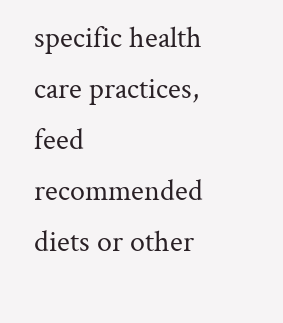specific health care practices, feed recommended diets or other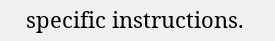specific instructions.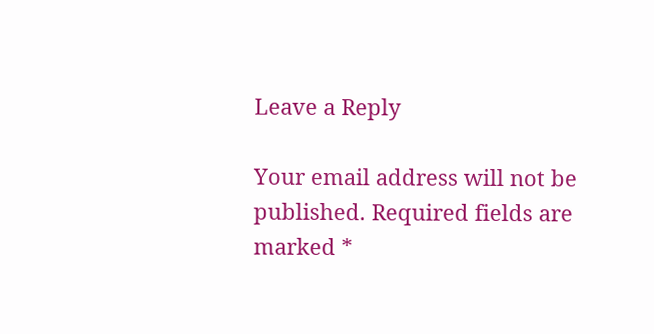Leave a Reply

Your email address will not be published. Required fields are marked *